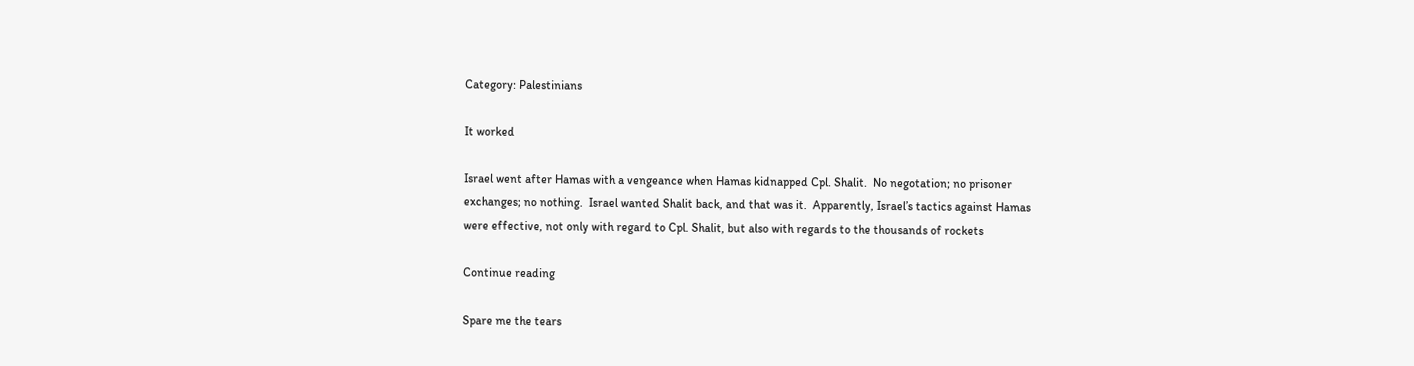Category: Palestinians

It worked

Israel went after Hamas with a vengeance when Hamas kidnapped Cpl. Shalit.  No negotation; no prisoner exchanges; no nothing.  Israel wanted Shalit back, and that was it.  Apparently, Israel’s tactics against Hamas were effective, not only with regard to Cpl. Shalit, but also with regards to the thousands of rockets

Continue reading

Spare me the tears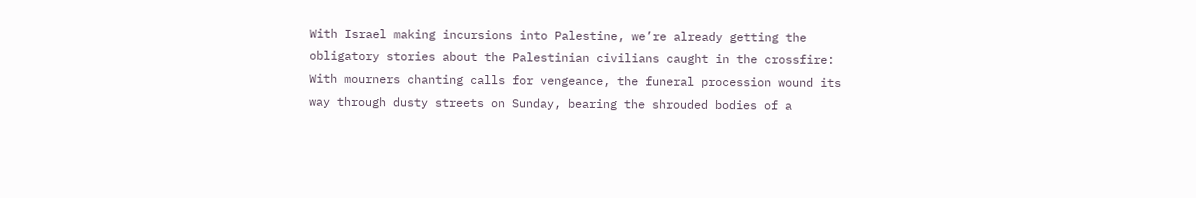With Israel making incursions into Palestine, we’re already getting the obligatory stories about the Palestinian civilians caught in the crossfire: With mourners chanting calls for vengeance, the funeral procession wound its way through dusty streets on Sunday, bearing the shrouded bodies of a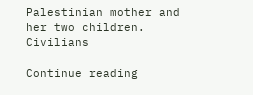Palestinian mother and her two children. Civilians

Continue reading